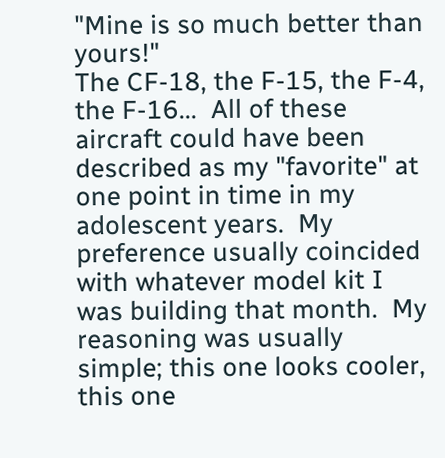"Mine is so much better than yours!"
The CF-18, the F-15, the F-4, the F-16...  All of these aircraft could have been described as my "favorite" at one point in time in my adolescent years.  My preference usually coincided with whatever model kit I was building that month.  My reasoning was usually simple; this one looks cooler, this one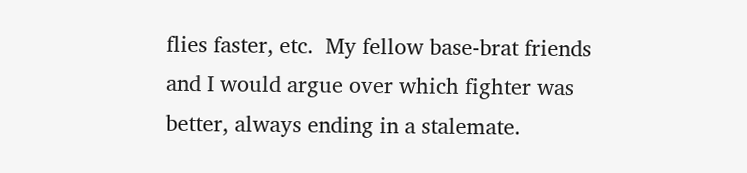flies faster, etc.  My fellow base-brat friends and I would argue over which fighter was better, always ending in a stalemate.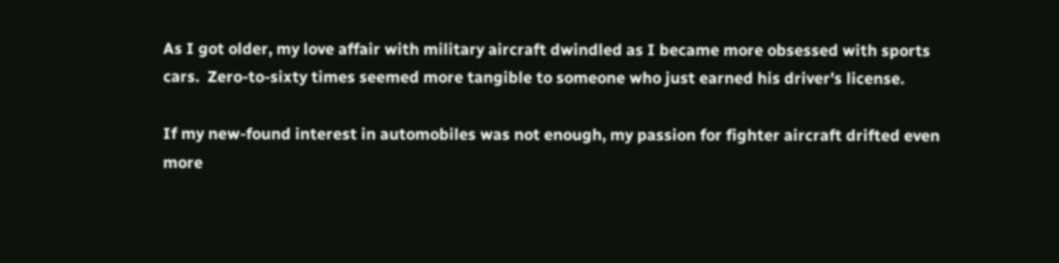As I got older, my love affair with military aircraft dwindled as I became more obsessed with sports cars.  Zero-to-sixty times seemed more tangible to someone who just earned his driver's license.

If my new-found interest in automobiles was not enough, my passion for fighter aircraft drifted even more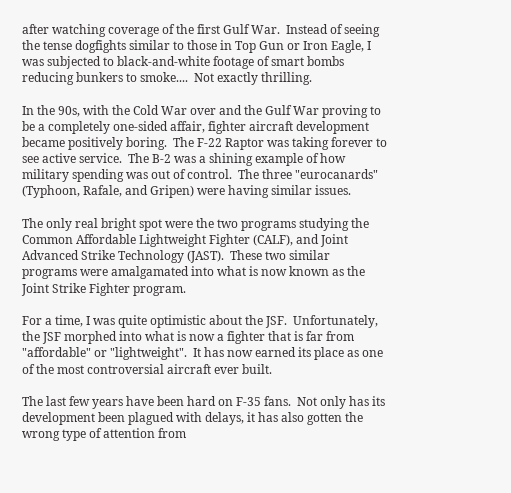after watching coverage of the first Gulf War.  Instead of seeing the tense dogfights similar to those in Top Gun or Iron Eagle, I was subjected to black-and-white footage of smart bombs reducing bunkers to smoke....  Not exactly thrilling.

In the 90s, with the Cold War over and the Gulf War proving to be a completely one-sided affair, fighter aircraft development became positively boring.  The F-22 Raptor was taking forever to see active service.  The B-2 was a shining example of how military spending was out of control.  The three "eurocanards" (Typhoon, Rafale, and Gripen) were having similar issues.

The only real bright spot were the two programs studying the Common Affordable Lightweight Fighter (CALF), and Joint Advanced Strike Technology (JAST).  These two similar programs were amalgamated into what is now known as the Joint Strike Fighter program.

For a time, I was quite optimistic about the JSF.  Unfortunately, the JSF morphed into what is now a fighter that is far from "affordable" or "lightweight".  It has now earned its place as one of the most controversial aircraft ever built.

The last few years have been hard on F-35 fans.  Not only has its development been plagued with delays, it has also gotten the wrong type of attention from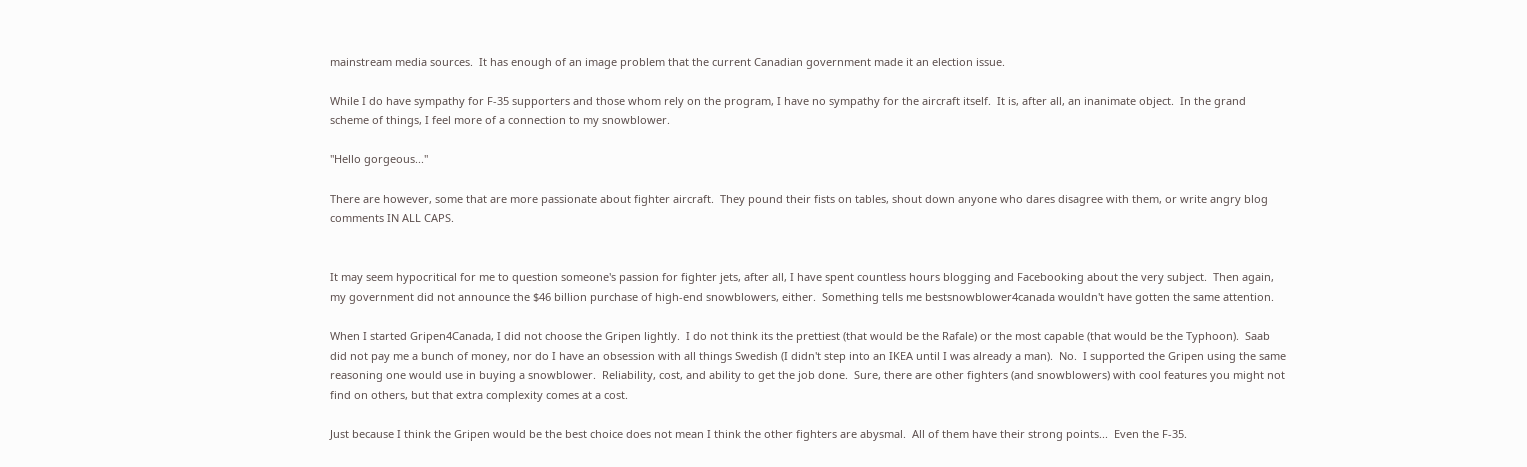mainstream media sources.  It has enough of an image problem that the current Canadian government made it an election issue.

While I do have sympathy for F-35 supporters and those whom rely on the program, I have no sympathy for the aircraft itself.  It is, after all, an inanimate object.  In the grand scheme of things, I feel more of a connection to my snowblower.

"Hello gorgeous..."

There are however, some that are more passionate about fighter aircraft.  They pound their fists on tables, shout down anyone who dares disagree with them, or write angry blog comments IN ALL CAPS.


It may seem hypocritical for me to question someone's passion for fighter jets, after all, I have spent countless hours blogging and Facebooking about the very subject.  Then again, my government did not announce the $46 billion purchase of high-end snowblowers, either.  Something tells me bestsnowblower4canada wouldn't have gotten the same attention.

When I started Gripen4Canada, I did not choose the Gripen lightly.  I do not think its the prettiest (that would be the Rafale) or the most capable (that would be the Typhoon).  Saab did not pay me a bunch of money, nor do I have an obsession with all things Swedish (I didn't step into an IKEA until I was already a man).  No.  I supported the Gripen using the same reasoning one would use in buying a snowblower.  Reliability, cost, and ability to get the job done.  Sure, there are other fighters (and snowblowers) with cool features you might not find on others, but that extra complexity comes at a cost.

Just because I think the Gripen would be the best choice does not mean I think the other fighters are abysmal.  All of them have their strong points...  Even the F-35.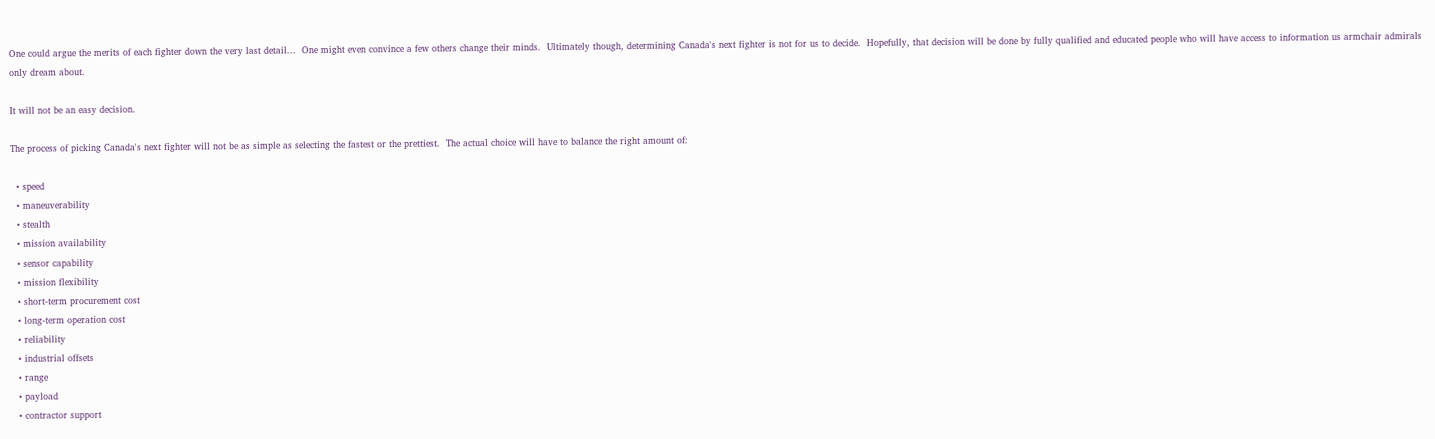One could argue the merits of each fighter down the very last detail...  One might even convince a few others change their minds.  Ultimately though, determining Canada's next fighter is not for us to decide.  Hopefully, that decision will be done by fully qualified and educated people who will have access to information us armchair admirals only dream about.

It will not be an easy decision.

The process of picking Canada's next fighter will not be as simple as selecting the fastest or the prettiest.  The actual choice will have to balance the right amount of:

  • speed
  • maneuverability
  • stealth
  • mission availability
  • sensor capability
  • mission flexibility
  • short-term procurement cost
  • long-term operation cost
  • reliability
  • industrial offsets
  • range
  • payload
  • contractor support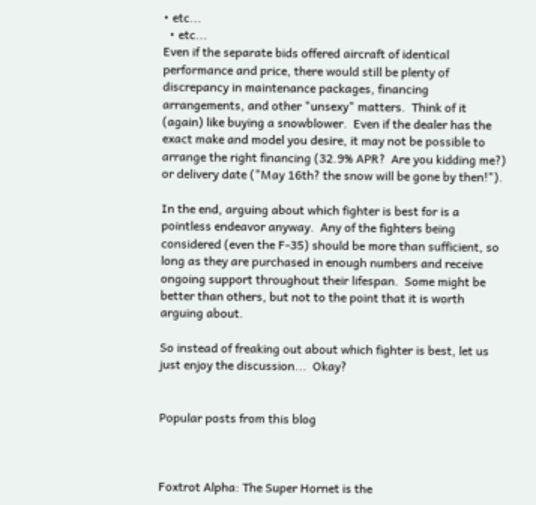• etc...
  • etc...
Even if the separate bids offered aircraft of identical performance and price, there would still be plenty of discrepancy in maintenance packages, financing arrangements, and other "unsexy" matters.  Think of it (again) like buying a snowblower.  Even if the dealer has the exact make and model you desire, it may not be possible to arrange the right financing (32.9% APR?  Are you kidding me?) or delivery date ("May 16th? the snow will be gone by then!").

In the end, arguing about which fighter is best for is a pointless endeavor anyway.  Any of the fighters being considered (even the F-35) should be more than sufficient, so long as they are purchased in enough numbers and receive ongoing support throughout their lifespan.  Some might be better than others, but not to the point that it is worth arguing about.

So instead of freaking out about which fighter is best, let us just enjoy the discussion...  Okay?


Popular posts from this blog



Foxtrot Alpha: The Super Hornet is the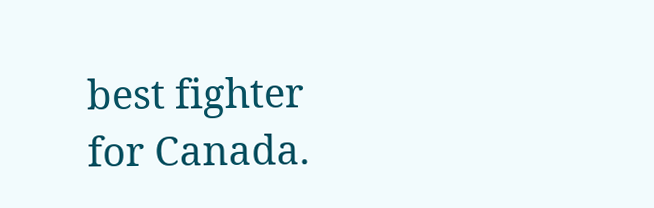best fighter for Canada.